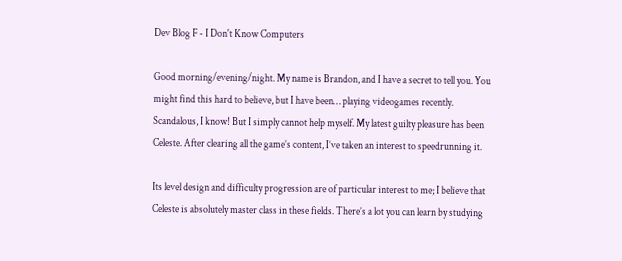Dev Blog F - I Don't Know Computers

Good morning/evening/night. My name is Brandon, and I have a secret to tell you. You might find this hard to believe, but I have been… playing videogames recently. Scandalous, I know! But I simply cannot help myself. My latest guilty pleasure has been Celeste. After clearing all the game’s content, I’ve taken an interest to speedrunning it.

Its level design and difficulty progression are of particular interest to me; I believe that Celeste is absolutely master class in these fields. There’s a lot you can learn by studying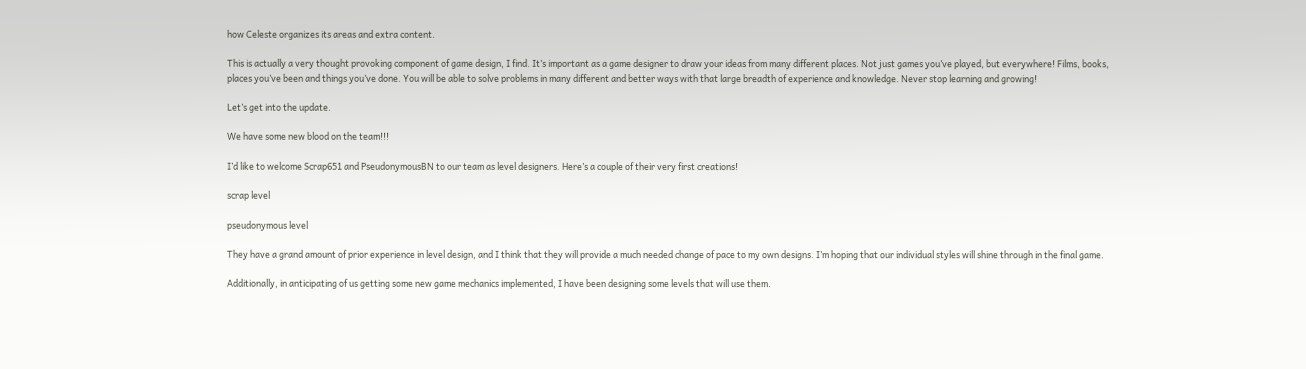how Celeste organizes its areas and extra content.

This is actually a very thought provoking component of game design, I find. It’s important as a game designer to draw your ideas from many different places. Not just games you’ve played, but everywhere! Films, books, places you’ve been and things you’ve done. You will be able to solve problems in many different and better ways with that large breadth of experience and knowledge. Never stop learning and growing!

Let’s get into the update.

We have some new blood on the team!!!

I’d like to welcome Scrap651 and PseudonymousBN to our team as level designers. Here’s a couple of their very first creations!

scrap level

pseudonymous level

They have a grand amount of prior experience in level design, and I think that they will provide a much needed change of pace to my own designs. I’m hoping that our individual styles will shine through in the final game.

Additionally, in anticipating of us getting some new game mechanics implemented, I have been designing some levels that will use them.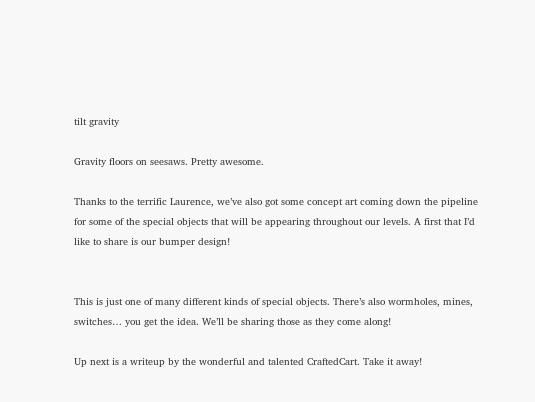tilt gravity

Gravity floors on seesaws. Pretty awesome.

Thanks to the terrific Laurence, we’ve also got some concept art coming down the pipeline for some of the special objects that will be appearing throughout our levels. A first that I’d like to share is our bumper design!


This is just one of many different kinds of special objects. There’s also wormholes, mines, switches… you get the idea. We’ll be sharing those as they come along!

Up next is a writeup by the wonderful and talented CraftedCart. Take it away!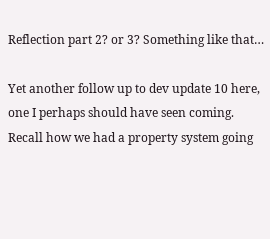Reflection part 2? or 3? Something like that…

Yet another follow up to dev update 10 here, one I perhaps should have seen coming. Recall how we had a property system going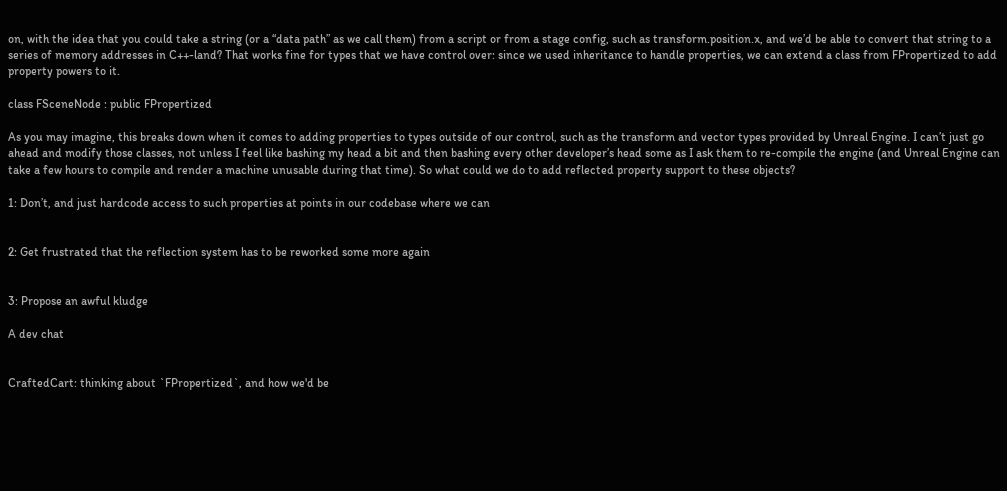on, with the idea that you could take a string (or a “data path” as we call them) from a script or from a stage config, such as transform.position.x, and we’d be able to convert that string to a series of memory addresses in C++-land? That works fine for types that we have control over: since we used inheritance to handle properties, we can extend a class from FPropertized to add property powers to it.

class FSceneNode : public FPropertized

As you may imagine, this breaks down when it comes to adding properties to types outside of our control, such as the transform and vector types provided by Unreal Engine. I can’t just go ahead and modify those classes, not unless I feel like bashing my head a bit and then bashing every other developer’s head some as I ask them to re-compile the engine (and Unreal Engine can take a few hours to compile and render a machine unusable during that time). So what could we do to add reflected property support to these objects?

1: Don’t, and just hardcode access to such properties at points in our codebase where we can


2: Get frustrated that the reflection system has to be reworked some more again


3: Propose an awful kludge

A dev chat


CraftedCart: thinking about `FPropertized`, and how we'd be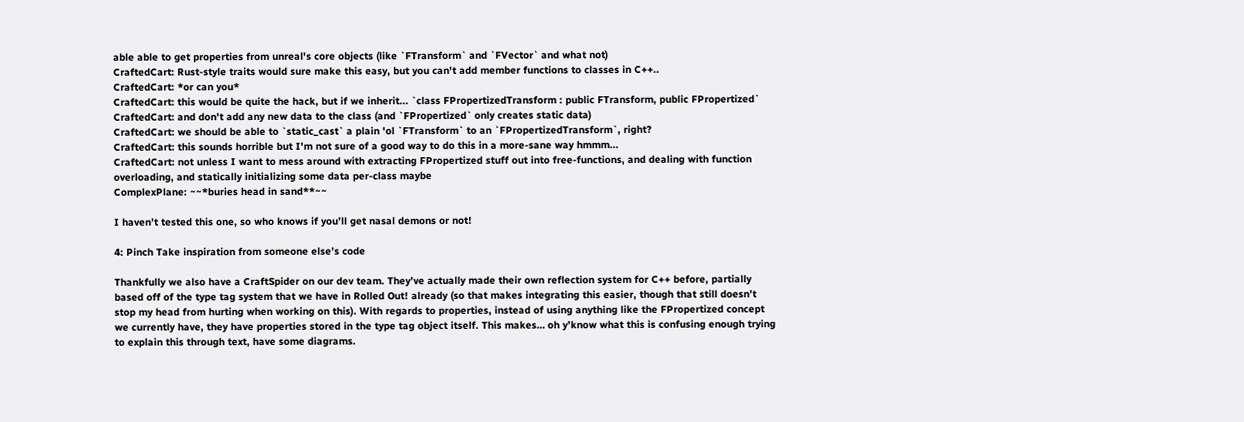able able to get properties from unreal's core objects (like `FTransform` and `FVector` and what not)
CraftedCart: Rust-style traits would sure make this easy, but you can't add member functions to classes in C++..
CraftedCart: *or can you*
CraftedCart: this would be quite the hack, but if we inherit... `class FPropertizedTransform : public FTransform, public FPropertized`
CraftedCart: and don't add any new data to the class (and `FPropertized` only creates static data)
CraftedCart: we should be able to `static_cast` a plain 'ol `FTransform` to an `FPropertizedTransform`, right?
CraftedCart: this sounds horrible but I'm not sure of a good way to do this in a more-sane way hmmm...
CraftedCart: not unless I want to mess around with extracting FPropertized stuff out into free-functions, and dealing with function overloading, and statically initializing some data per-class maybe
ComplexPlane: ~~*buries head in sand**~~

I haven’t tested this one, so who knows if you’ll get nasal demons or not!

4: Pinch Take inspiration from someone else’s code

Thankfully we also have a CraftSpider on our dev team. They’ve actually made their own reflection system for C++ before, partially based off of the type tag system that we have in Rolled Out! already (so that makes integrating this easier, though that still doesn’t stop my head from hurting when working on this). With regards to properties, instead of using anything like the FPropertized concept we currently have, they have properties stored in the type tag object itself. This makes… oh y’know what this is confusing enough trying to explain this through text, have some diagrams.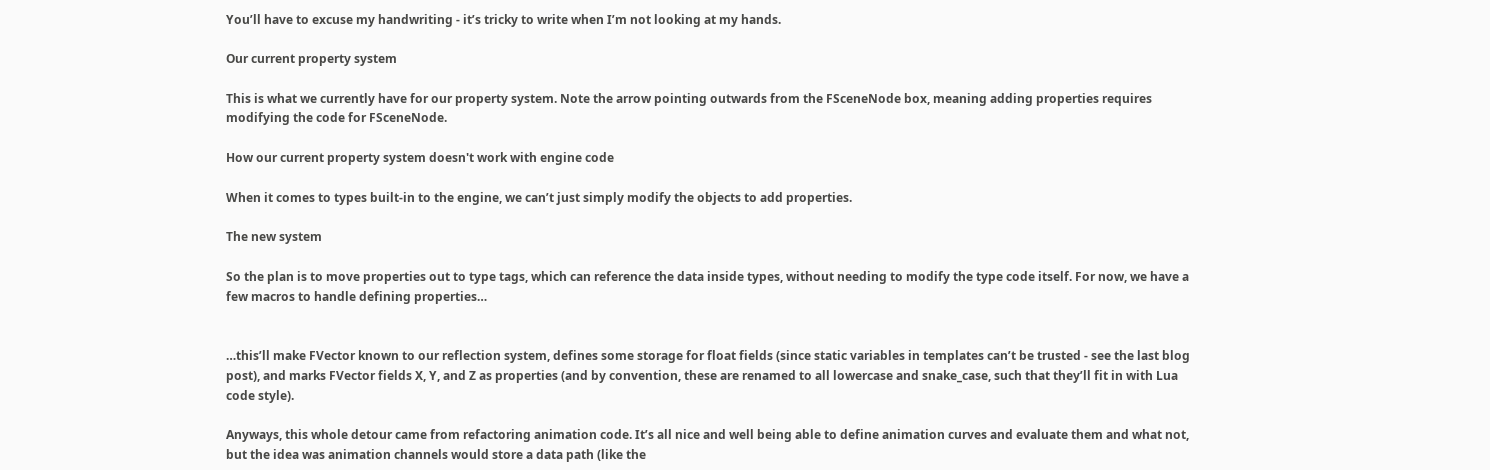You’ll have to excuse my handwriting - it’s tricky to write when I’m not looking at my hands.

Our current property system

This is what we currently have for our property system. Note the arrow pointing outwards from the FSceneNode box, meaning adding properties requires modifying the code for FSceneNode.

How our current property system doesn't work with engine code

When it comes to types built-in to the engine, we can’t just simply modify the objects to add properties.

The new system

So the plan is to move properties out to type tags, which can reference the data inside types, without needing to modify the type code itself. For now, we have a few macros to handle defining properties…


…this’ll make FVector known to our reflection system, defines some storage for float fields (since static variables in templates can’t be trusted - see the last blog post), and marks FVector fields X, Y, and Z as properties (and by convention, these are renamed to all lowercase and snake_case, such that they’ll fit in with Lua code style).

Anyways, this whole detour came from refactoring animation code. It’s all nice and well being able to define animation curves and evaluate them and what not, but the idea was animation channels would store a data path (like the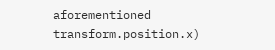aforementioned transform.position.x)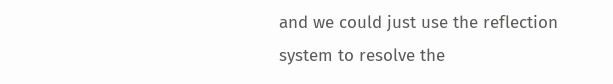and we could just use the reflection system to resolve the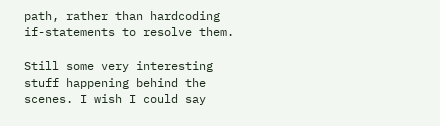path, rather than hardcoding if-statements to resolve them.

Still some very interesting stuff happening behind the scenes. I wish I could say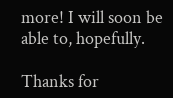more! I will soon be able to, hopefully.

Thanks for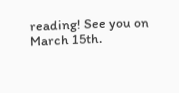reading! See you on March 15th.